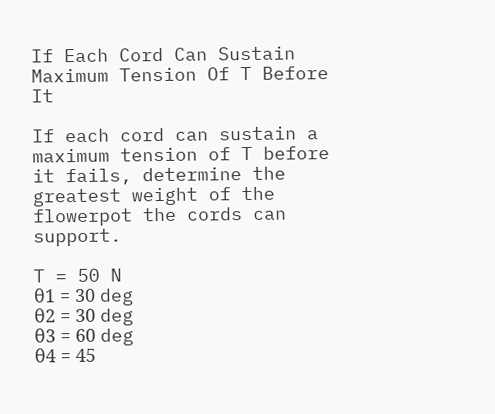If Each Cord Can Sustain Maximum Tension Of T Before It

If each cord can sustain a maximum tension of T before it fails, determine the greatest weight of the flowerpot the cords can support.

T = 50 N
θ1 = 30 deg
θ2 = 30 deg
θ3 = 60 deg
θ4 = 45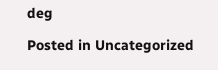deg

Posted in Uncategorized